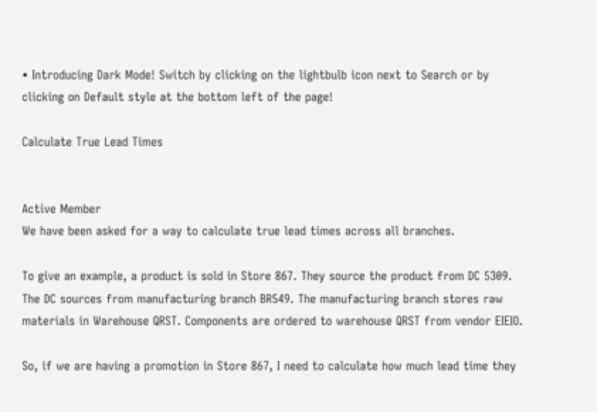• Introducing Dark Mode! Switch by clicking on the lightbulb icon next to Search or by clicking on Default style at the bottom left of the page!

Calculate True Lead Times


Active Member
We have been asked for a way to calculate true lead times across all branches.

To give an example, a product is sold in Store 867. They source the product from DC 5309. The DC sources from manufacturing branch BR549. The manufacturing branch stores raw materials in Warehouse QRST. Components are ordered to warehouse QRST from vendor EIEIO.

So, if we are having a promotion in Store 867, I need to calculate how much lead time they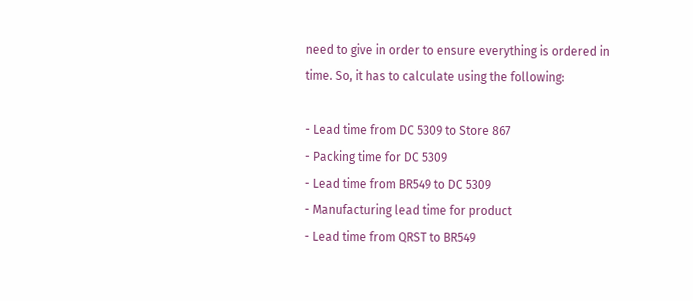need to give in order to ensure everything is ordered in time. So, it has to calculate using the following:

- Lead time from DC 5309 to Store 867
- Packing time for DC 5309
- Lead time from BR549 to DC 5309
- Manufacturing lead time for product
- Lead time from QRST to BR549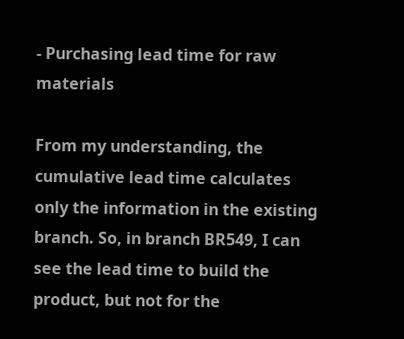- Purchasing lead time for raw materials

From my understanding, the cumulative lead time calculates only the information in the existing branch. So, in branch BR549, I can see the lead time to build the product, but not for the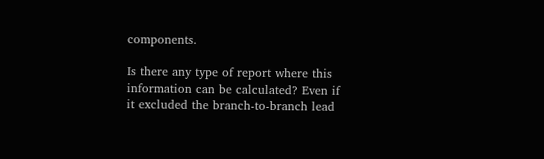components.

Is there any type of report where this information can be calculated? Even if it excluded the branch-to-branch lead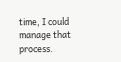time, I could manage that process.